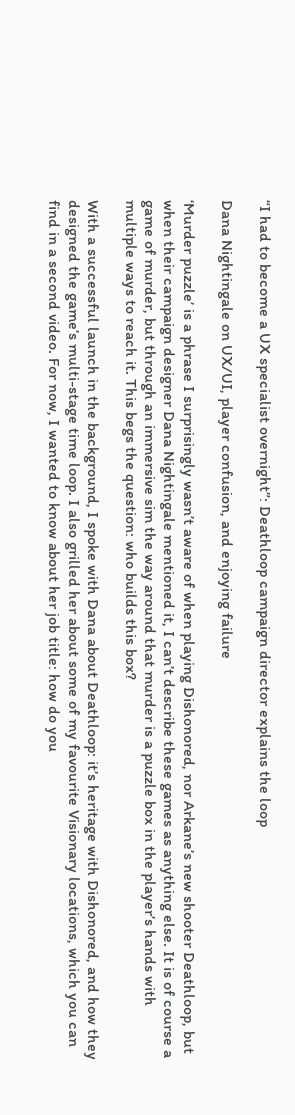“I had to become a UX specialist overnight”: Deathloop campaign director explains the loop

Dana Nightingale on UX/UI, player confusion, and enjoying failure

‘Murder puzzle’ is a phrase I surprisingly wasn’t aware of when playing Dishonored, nor Arkane’s new shooter Deathloop, but when their campaign designer Dana Nightingale mentioned it, I can’t describe these games as anything else. It is of course a game of murder, but through an immersive sim the way around that murder is a puzzle box in the player’s hands with multiple ways to reach it. This begs the question: who builds this box?

With a successful launch in the background, I spoke with Dana about Deathloop: it’s heritage with Dishonored, and how they designed the game’s multi-stage time loop. I also grilled her about some of my favourite Visionary locations, which you can find in a second video. For now, I wanted to know about her job title: how do you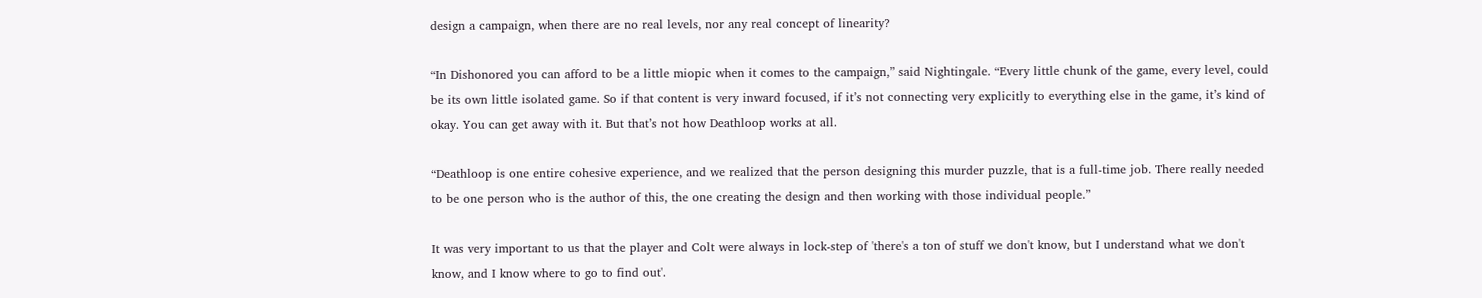design a campaign, when there are no real levels, nor any real concept of linearity?

“In Dishonored you can afford to be a little miopic when it comes to the campaign,” said Nightingale. “Every little chunk of the game, every level, could be its own little isolated game. So if that content is very inward focused, if it’s not connecting very explicitly to everything else in the game, it’s kind of okay. You can get away with it. But that’s not how Deathloop works at all.

“Deathloop is one entire cohesive experience, and we realized that the person designing this murder puzzle, that is a full-time job. There really needed to be one person who is the author of this, the one creating the design and then working with those individual people.”

It was very important to us that the player and Colt were always in lock-step of 'there's a ton of stuff we don't know, but I understand what we don't know, and I know where to go to find out'.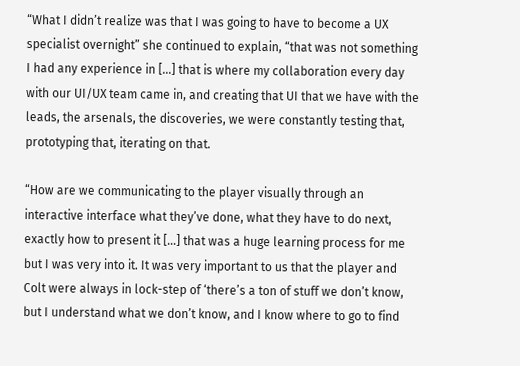“What I didn’t realize was that I was going to have to become a UX specialist overnight” she continued to explain, “that was not something I had any experience in […] that is where my collaboration every day with our UI/UX team came in, and creating that UI that we have with the leads, the arsenals, the discoveries, we were constantly testing that, prototyping that, iterating on that.

“How are we communicating to the player visually through an interactive interface what they’ve done, what they have to do next, exactly how to present it […] that was a huge learning process for me but I was very into it. It was very important to us that the player and Colt were always in lock-step of ‘there’s a ton of stuff we don’t know, but I understand what we don’t know, and I know where to go to find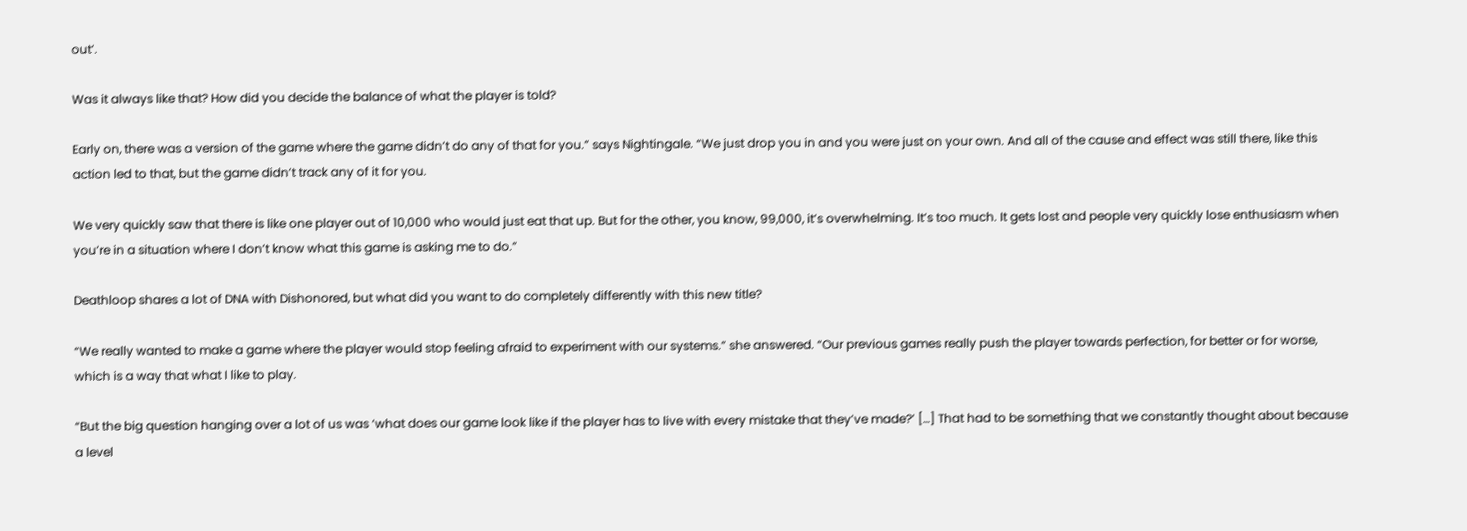out’.

Was it always like that? How did you decide the balance of what the player is told?

Early on, there was a version of the game where the game didn’t do any of that for you.” says Nightingale. “We just drop you in and you were just on your own. And all of the cause and effect was still there, like this action led to that, but the game didn’t track any of it for you.

We very quickly saw that there is like one player out of 10,000 who would just eat that up. But for the other, you know, 99,000, it’s overwhelming. It’s too much. It gets lost and people very quickly lose enthusiasm when you’re in a situation where I don’t know what this game is asking me to do.”

Deathloop shares a lot of DNA with Dishonored, but what did you want to do completely differently with this new title?

“We really wanted to make a game where the player would stop feeling afraid to experiment with our systems.” she answered. “Our previous games really push the player towards perfection, for better or for worse, which is a way that what I like to play.

“But the big question hanging over a lot of us was ‘what does our game look like if the player has to live with every mistake that they’ve made?’ […] That had to be something that we constantly thought about because a level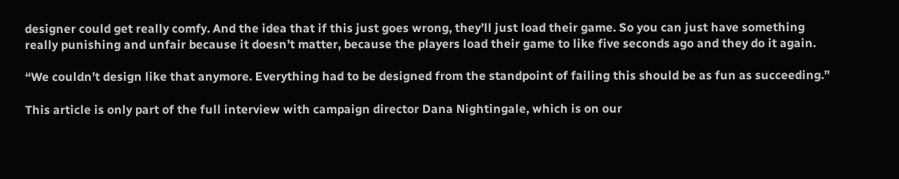designer could get really comfy. And the idea that if this just goes wrong, they’ll just load their game. So you can just have something really punishing and unfair because it doesn’t matter, because the players load their game to like five seconds ago and they do it again.

“We couldn’t design like that anymore. Everything had to be designed from the standpoint of failing this should be as fun as succeeding.”

This article is only part of the full interview with campaign director Dana Nightingale, which is on our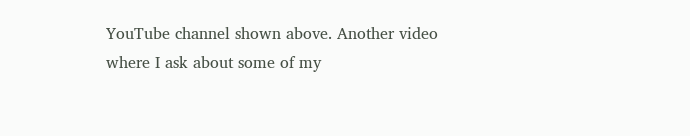YouTube channel shown above. Another video where I ask about some of my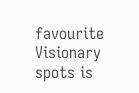favourite Visionary spots is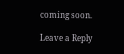coming soon.

Leave a Reply